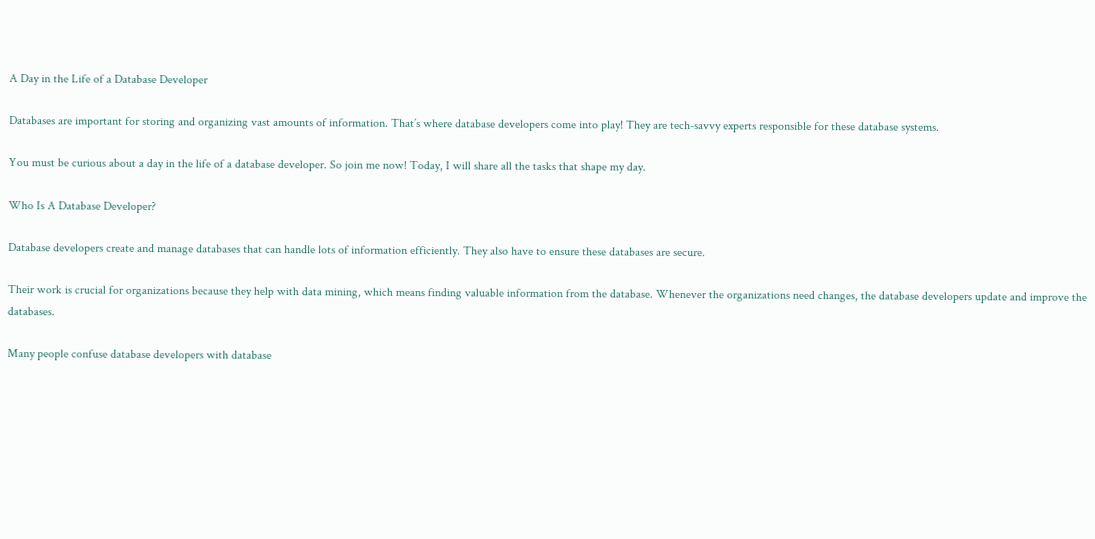A Day in the Life of a Database Developer

Databases are important for storing and organizing vast amounts of information. That’s where database developers come into play! They are tech-savvy experts responsible for these database systems.

You must be curious about a day in the life of a database developer. So join me now! Today, I will share all the tasks that shape my day.

Who Is A Database Developer?

Database developers create and manage databases that can handle lots of information efficiently. They also have to ensure these databases are secure.

Their work is crucial for organizations because they help with data mining, which means finding valuable information from the database. Whenever the organizations need changes, the database developers update and improve the databases.

Many people confuse database developers with database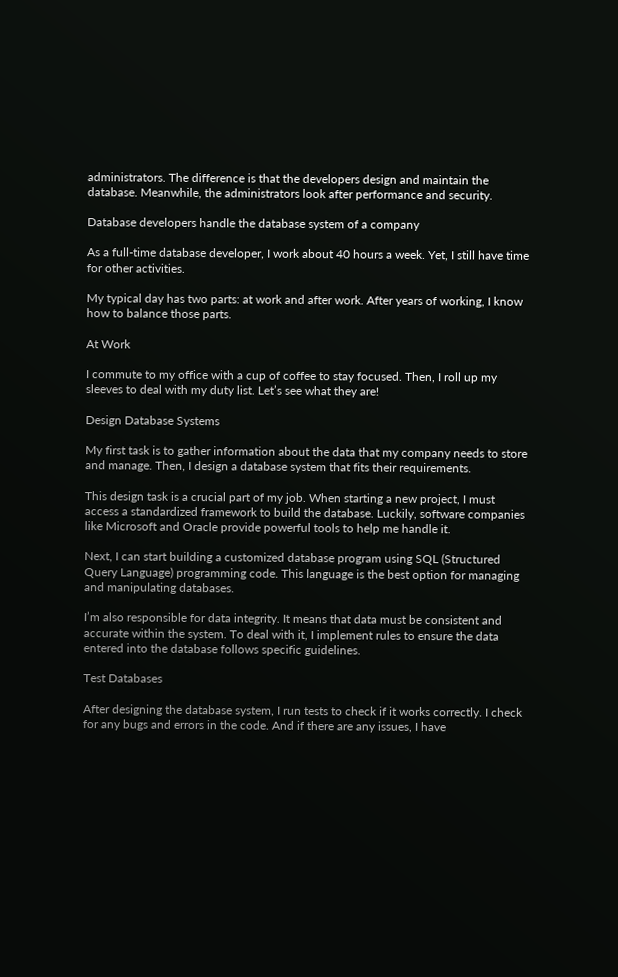administrators. The difference is that the developers design and maintain the database. Meanwhile, the administrators look after performance and security.

Database developers handle the database system of a company

As a full-time database developer, I work about 40 hours a week. Yet, I still have time for other activities.

My typical day has two parts: at work and after work. After years of working, I know how to balance those parts.

At Work

I commute to my office with a cup of coffee to stay focused. Then, I roll up my sleeves to deal with my duty list. Let’s see what they are!

Design Database Systems

My first task is to gather information about the data that my company needs to store and manage. Then, I design a database system that fits their requirements.

This design task is a crucial part of my job. When starting a new project, I must access a standardized framework to build the database. Luckily, software companies like Microsoft and Oracle provide powerful tools to help me handle it.

Next, I can start building a customized database program using SQL (Structured Query Language) programming code. This language is the best option for managing and manipulating databases.

I’m also responsible for data integrity. It means that data must be consistent and accurate within the system. To deal with it, I implement rules to ensure the data entered into the database follows specific guidelines.

Test Databases

After designing the database system, I run tests to check if it works correctly. I check for any bugs and errors in the code. And if there are any issues, I have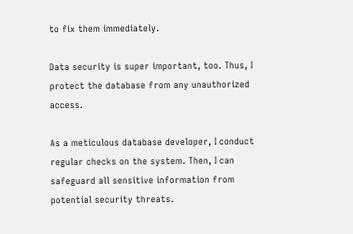to fix them immediately.

Data security is super important, too. Thus, I protect the database from any unauthorized access.

As a meticulous database developer, I conduct regular checks on the system. Then, I can safeguard all sensitive information from potential security threats.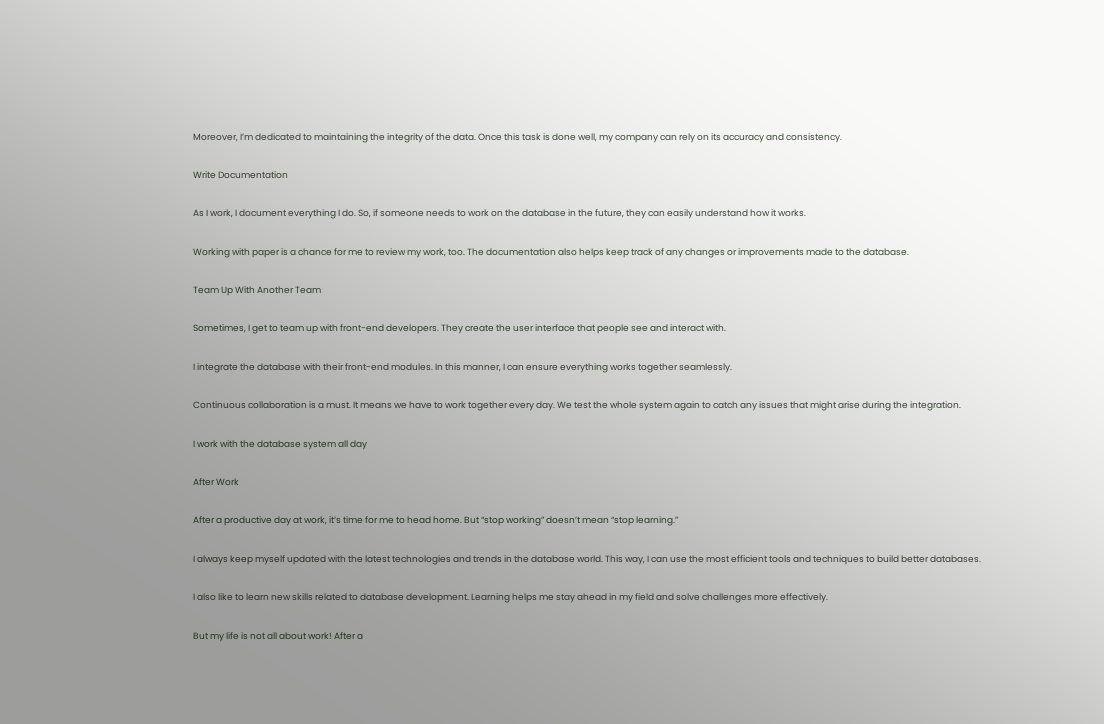Moreover, I’m dedicated to maintaining the integrity of the data. Once this task is done well, my company can rely on its accuracy and consistency.

Write Documentation

As I work, I document everything I do. So, if someone needs to work on the database in the future, they can easily understand how it works.

Working with paper is a chance for me to review my work, too. The documentation also helps keep track of any changes or improvements made to the database.

Team Up With Another Team

Sometimes, I get to team up with front-end developers. They create the user interface that people see and interact with.

I integrate the database with their front-end modules. In this manner, I can ensure everything works together seamlessly.

Continuous collaboration is a must. It means we have to work together every day. We test the whole system again to catch any issues that might arise during the integration.

I work with the database system all day

After Work

After a productive day at work, it’s time for me to head home. But “stop working” doesn’t mean “stop learning.”

I always keep myself updated with the latest technologies and trends in the database world. This way, I can use the most efficient tools and techniques to build better databases.

I also like to learn new skills related to database development. Learning helps me stay ahead in my field and solve challenges more effectively.

But my life is not all about work! After a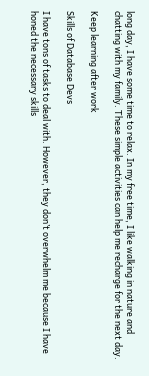long day, I have some time to relax. In my free time, I like walking in nature and chatting with my family. These simple activities can help me recharge for the next day.

Keep learning after work

Skills of Database Devs

I have tons of tasks to deal with. However, they don’t overwhelm me because I have honed the necessary skills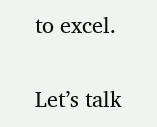to excel.

Let’s talk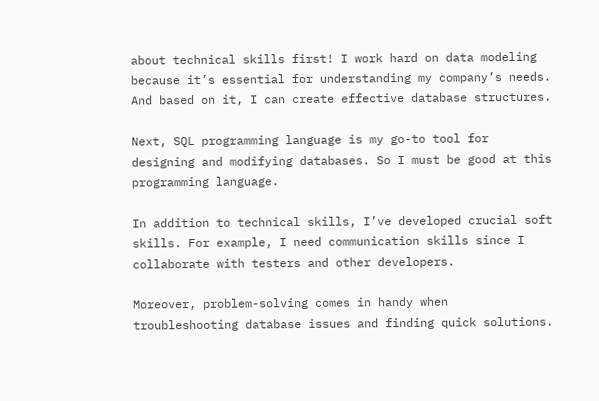about technical skills first! I work hard on data modeling because it’s essential for understanding my company’s needs. And based on it, I can create effective database structures.

Next, SQL programming language is my go-to tool for designing and modifying databases. So I must be good at this programming language.

In addition to technical skills, I’ve developed crucial soft skills. For example, I need communication skills since I collaborate with testers and other developers.

Moreover, problem-solving comes in handy when troubleshooting database issues and finding quick solutions.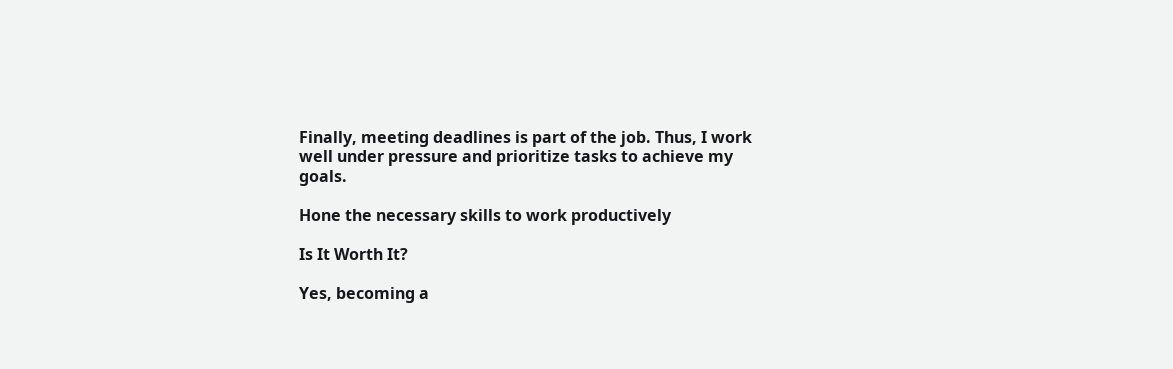Finally, meeting deadlines is part of the job. Thus, I work well under pressure and prioritize tasks to achieve my goals.

Hone the necessary skills to work productively

Is It Worth It?

Yes, becoming a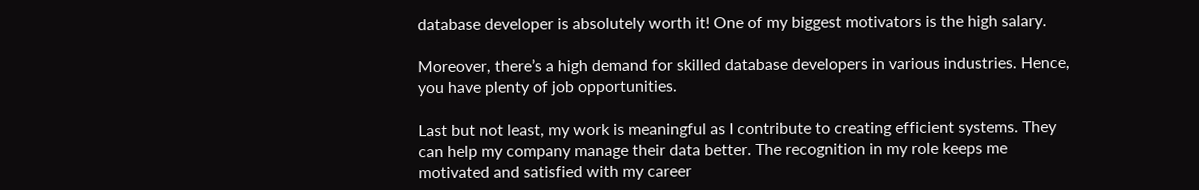database developer is absolutely worth it! One of my biggest motivators is the high salary.

Moreover, there’s a high demand for skilled database developers in various industries. Hence, you have plenty of job opportunities.

Last but not least, my work is meaningful as I contribute to creating efficient systems. They can help my company manage their data better. The recognition in my role keeps me motivated and satisfied with my career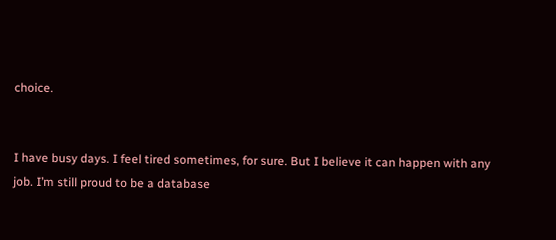choice.


I have busy days. I feel tired sometimes, for sure. But I believe it can happen with any job. I’m still proud to be a database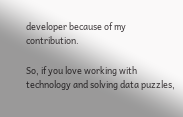developer because of my contribution.

So, if you love working with technology and solving data puzzles,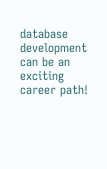database development can be an exciting career path!